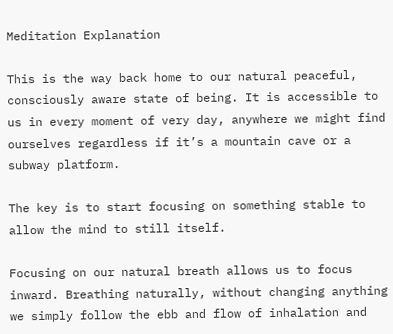Meditation Explanation

This is the way back home to our natural peaceful, consciously aware state of being. It is accessible to us in every moment of very day, anywhere we might find ourselves regardless if it’s a mountain cave or a subway platform.

The key is to start focusing on something stable to allow the mind to still itself.

Focusing on our natural breath allows us to focus inward. Breathing naturally, without changing anything we simply follow the ebb and flow of inhalation and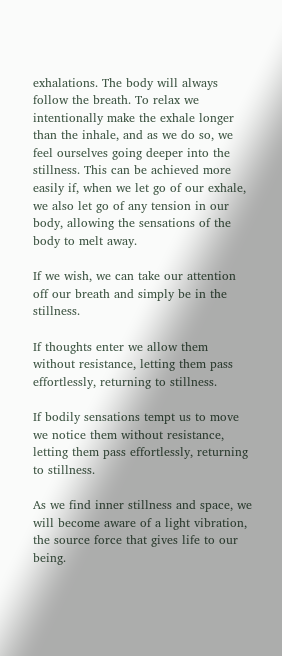exhalations. The body will always follow the breath. To relax we intentionally make the exhale longer than the inhale, and as we do so, we feel ourselves going deeper into the stillness. This can be achieved more easily if, when we let go of our exhale, we also let go of any tension in our body, allowing the sensations of the body to melt away.

If we wish, we can take our attention off our breath and simply be in the stillness.

If thoughts enter we allow them without resistance, letting them pass effortlessly, returning to stillness.

If bodily sensations tempt us to move we notice them without resistance, letting them pass effortlessly, returning to stillness.

As we find inner stillness and space, we will become aware of a light vibration, the source force that gives life to our being.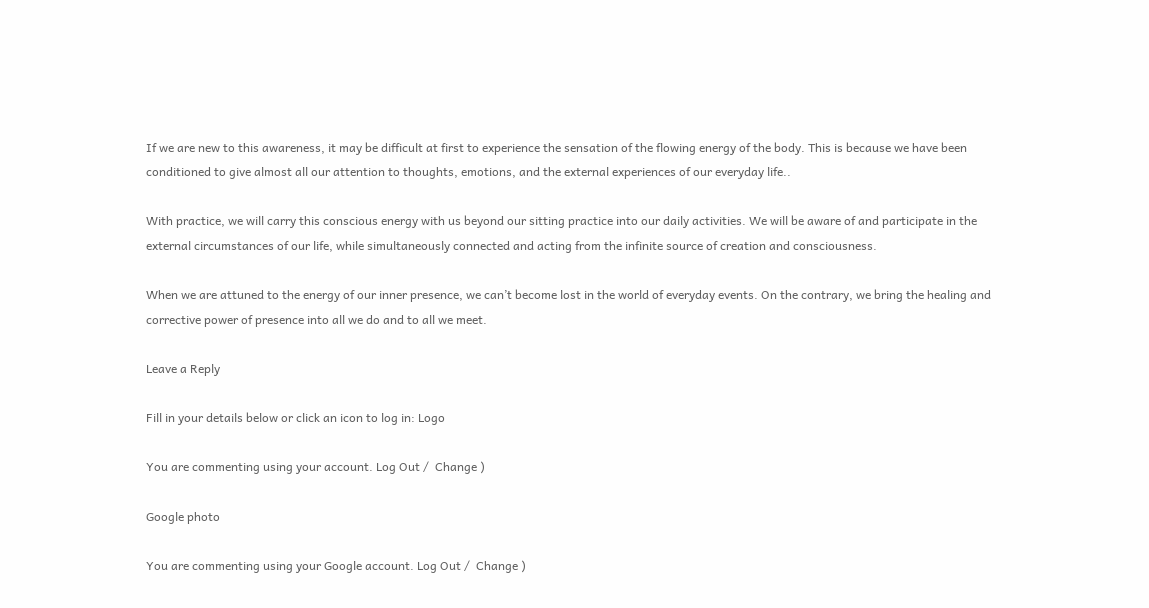If we are new to this awareness, it may be difficult at first to experience the sensation of the flowing energy of the body. This is because we have been conditioned to give almost all our attention to thoughts, emotions, and the external experiences of our everyday life..

With practice, we will carry this conscious energy with us beyond our sitting practice into our daily activities. We will be aware of and participate in the external circumstances of our life, while simultaneously connected and acting from the infinite source of creation and consciousness.

When we are attuned to the energy of our inner presence, we can’t become lost in the world of everyday events. On the contrary, we bring the healing and corrective power of presence into all we do and to all we meet.

Leave a Reply

Fill in your details below or click an icon to log in: Logo

You are commenting using your account. Log Out /  Change )

Google photo

You are commenting using your Google account. Log Out /  Change )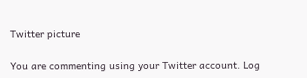Twitter picture

You are commenting using your Twitter account. Log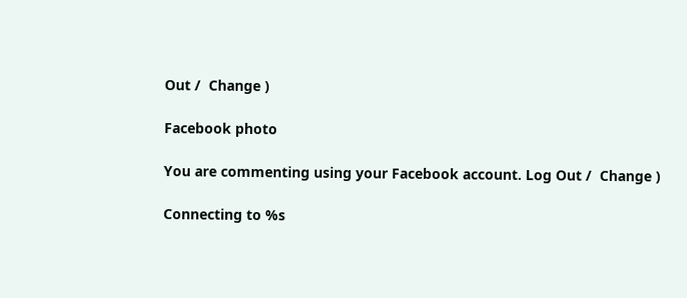Out /  Change )

Facebook photo

You are commenting using your Facebook account. Log Out /  Change )

Connecting to %s